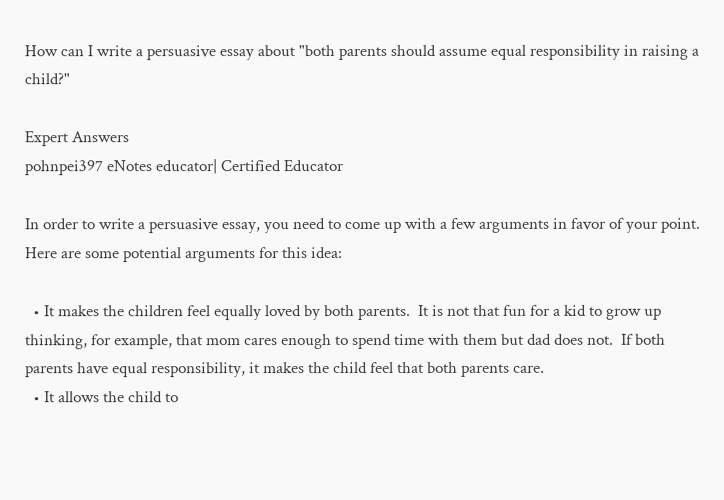How can I write a persuasive essay about "both parents should assume equal responsibility in raising a child?"

Expert Answers
pohnpei397 eNotes educator| Certified Educator

In order to write a persuasive essay, you need to come up with a few arguments in favor of your point.  Here are some potential arguments for this idea:

  • It makes the children feel equally loved by both parents.  It is not that fun for a kid to grow up thinking, for example, that mom cares enough to spend time with them but dad does not.  If both parents have equal responsibility, it makes the child feel that both parents care.
  • It allows the child to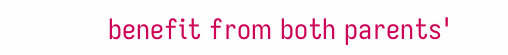benefit from both parents'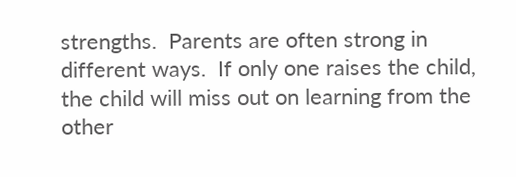strengths.  Parents are often strong in different ways.  If only one raises the child, the child will miss out on learning from the other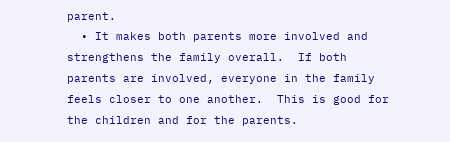parent.
  • It makes both parents more involved and strengthens the family overall.  If both parents are involved, everyone in the family feels closer to one another.  This is good for the children and for the parents.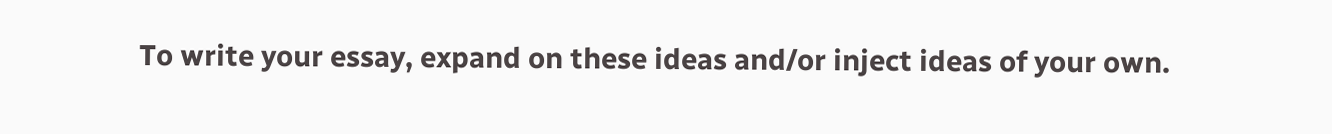To write your essay, expand on these ideas and/or inject ideas of your own.